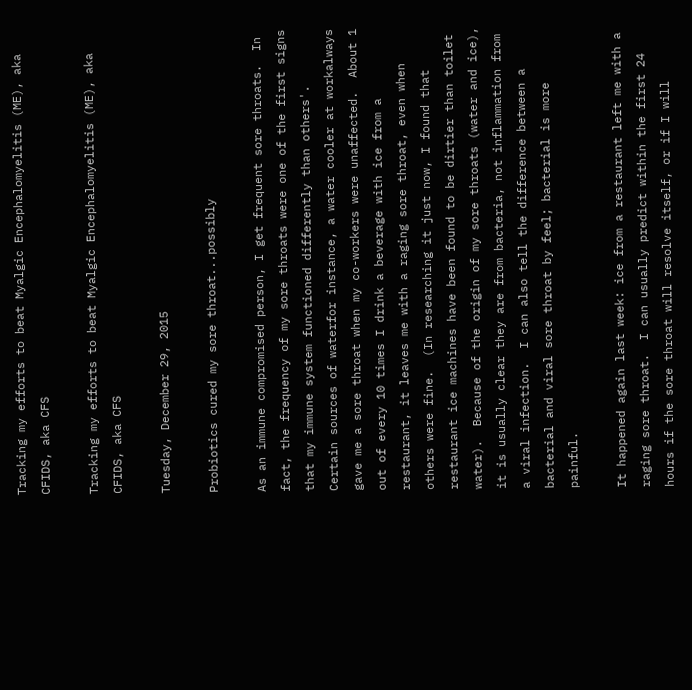Tracking my efforts to beat Myalgic Encephalomyelitis (ME), aka CFIDS, aka CFS

Tracking my efforts to beat Myalgic Encephalomyelitis (ME), aka CFIDS, aka CFS

Tuesday, December 29, 2015

Probiotics cured my sore throat...possibly

As an immune compromised person, I get frequent sore throats.  In fact, the frequency of my sore throats were one of the first signs that my immune system functioned differently than others'.  Certain sources of waterfor instance, a water cooler at workalways gave me a sore throat when my co-workers were unaffected.  About 1 out of every 10 times I drink a beverage with ice from a restaurant, it leaves me with a raging sore throat, even when others were fine.  (In researching it just now, I found that restaurant ice machines have been found to be dirtier than toilet water).  Because of the origin of my sore throats (water and ice), it is usually clear they are from bacteria, not inflammation from a viral infection.  I can also tell the difference between a bacterial and viral sore throat by feel; bacterial is more painful.

It happened again last week: ice from a restaurant left me with a raging sore throat.  I can usually predict within the first 24 hours if the sore throat will resolve itself, or if I will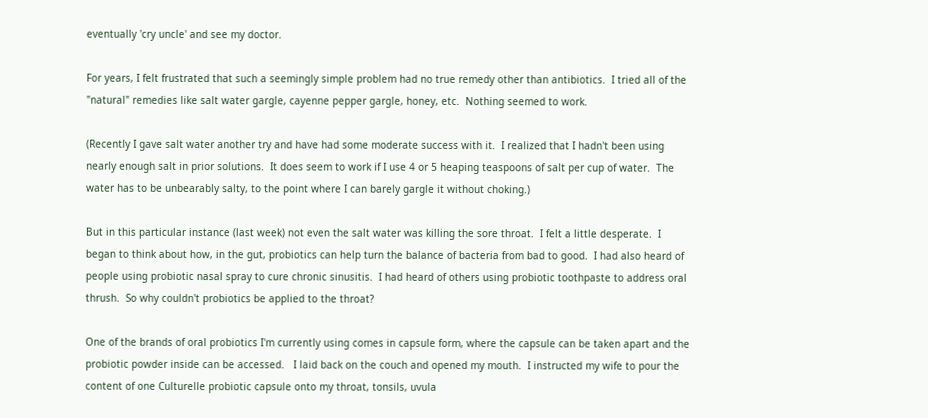eventually 'cry uncle' and see my doctor.

For years, I felt frustrated that such a seemingly simple problem had no true remedy other than antibiotics.  I tried all of the "natural" remedies like salt water gargle, cayenne pepper gargle, honey, etc.  Nothing seemed to work.

(Recently I gave salt water another try and have had some moderate success with it.  I realized that I hadn't been using nearly enough salt in prior solutions.  It does seem to work if I use 4 or 5 heaping teaspoons of salt per cup of water.  The water has to be unbearably salty, to the point where I can barely gargle it without choking.)

But in this particular instance (last week) not even the salt water was killing the sore throat.  I felt a little desperate.  I began to think about how, in the gut, probiotics can help turn the balance of bacteria from bad to good.  I had also heard of people using probiotic nasal spray to cure chronic sinusitis.  I had heard of others using probiotic toothpaste to address oral thrush.  So why couldn't probiotics be applied to the throat?

One of the brands of oral probiotics I'm currently using comes in capsule form, where the capsule can be taken apart and the probiotic powder inside can be accessed.   I laid back on the couch and opened my mouth.  I instructed my wife to pour the content of one Culturelle probiotic capsule onto my throat, tonsils, uvula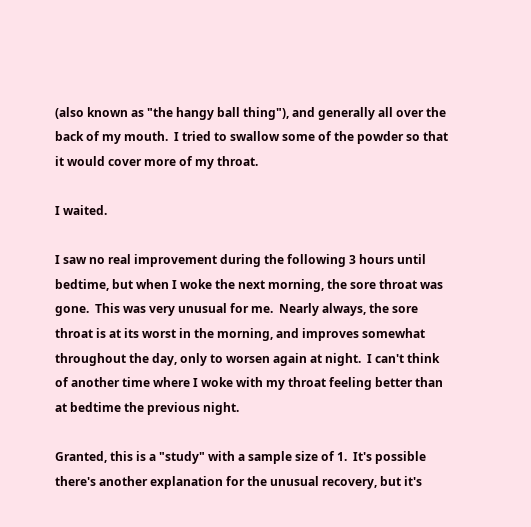(also known as "the hangy ball thing"), and generally all over the back of my mouth.  I tried to swallow some of the powder so that it would cover more of my throat.

I waited.

I saw no real improvement during the following 3 hours until bedtime, but when I woke the next morning, the sore throat was gone.  This was very unusual for me.  Nearly always, the sore throat is at its worst in the morning, and improves somewhat throughout the day, only to worsen again at night.  I can't think of another time where I woke with my throat feeling better than at bedtime the previous night.

Granted, this is a "study" with a sample size of 1.  It's possible there's another explanation for the unusual recovery, but it's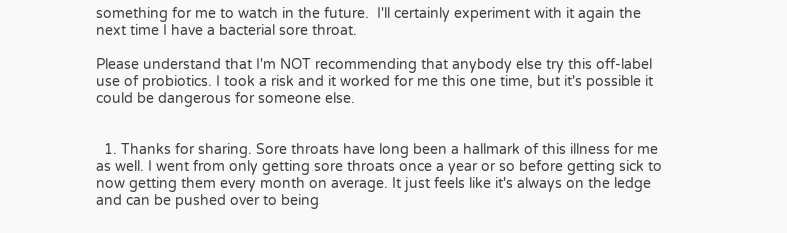something for me to watch in the future.  I'll certainly experiment with it again the next time I have a bacterial sore throat.

Please understand that I'm NOT recommending that anybody else try this off-label use of probiotics. I took a risk and it worked for me this one time, but it's possible it could be dangerous for someone else.


  1. Thanks for sharing. Sore throats have long been a hallmark of this illness for me as well. I went from only getting sore throats once a year or so before getting sick to now getting them every month on average. It just feels like it's always on the ledge and can be pushed over to being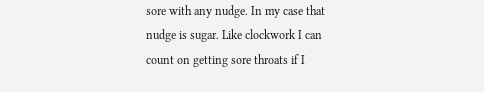sore with any nudge. In my case that nudge is sugar. Like clockwork I can count on getting sore throats if I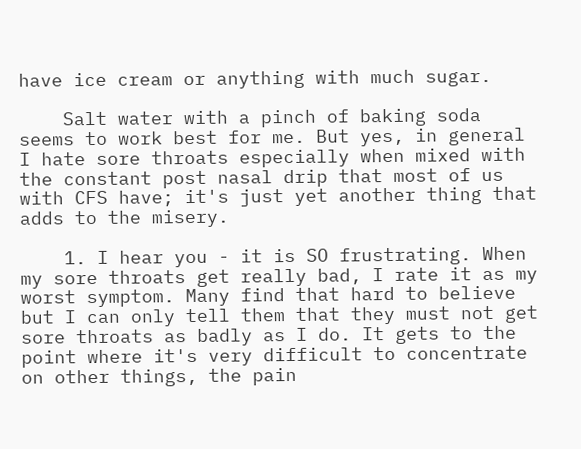have ice cream or anything with much sugar.

    Salt water with a pinch of baking soda seems to work best for me. But yes, in general I hate sore throats especially when mixed with the constant post nasal drip that most of us with CFS have; it's just yet another thing that adds to the misery.

    1. I hear you - it is SO frustrating. When my sore throats get really bad, I rate it as my worst symptom. Many find that hard to believe but I can only tell them that they must not get sore throats as badly as I do. It gets to the point where it's very difficult to concentrate on other things, the pain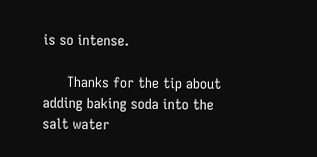is so intense.

      Thanks for the tip about adding baking soda into the salt water